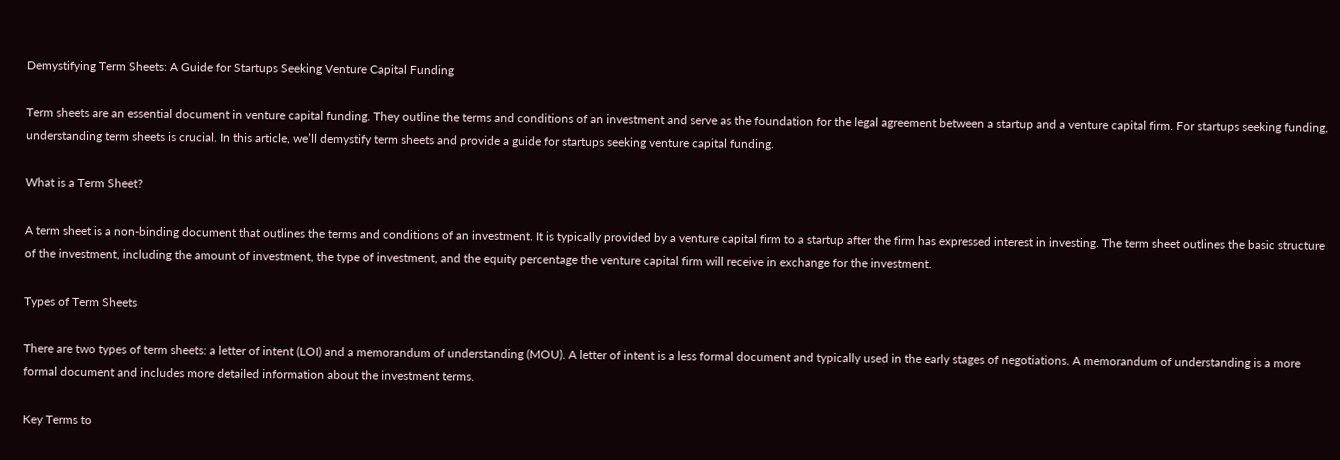Demystifying Term Sheets: A Guide for Startups Seeking Venture Capital Funding

Term sheets are an essential document in venture capital funding. They outline the terms and conditions of an investment and serve as the foundation for the legal agreement between a startup and a venture capital firm. For startups seeking funding, understanding term sheets is crucial. In this article, we’ll demystify term sheets and provide a guide for startups seeking venture capital funding.

What is a Term Sheet?

A term sheet is a non-binding document that outlines the terms and conditions of an investment. It is typically provided by a venture capital firm to a startup after the firm has expressed interest in investing. The term sheet outlines the basic structure of the investment, including the amount of investment, the type of investment, and the equity percentage the venture capital firm will receive in exchange for the investment.

Types of Term Sheets

There are two types of term sheets: a letter of intent (LOI) and a memorandum of understanding (MOU). A letter of intent is a less formal document and typically used in the early stages of negotiations. A memorandum of understanding is a more formal document and includes more detailed information about the investment terms.

Key Terms to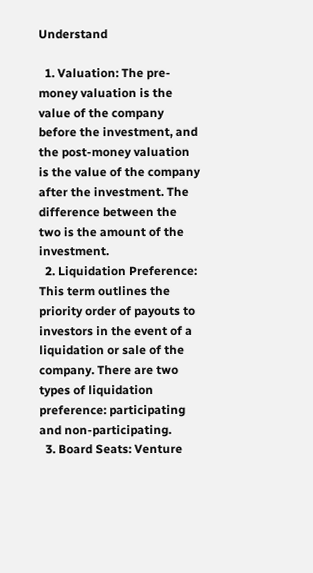Understand

  1. Valuation: The pre-money valuation is the value of the company before the investment, and the post-money valuation is the value of the company after the investment. The difference between the two is the amount of the investment.
  2. Liquidation Preference: This term outlines the priority order of payouts to investors in the event of a liquidation or sale of the company. There are two types of liquidation preference: participating and non-participating.
  3. Board Seats: Venture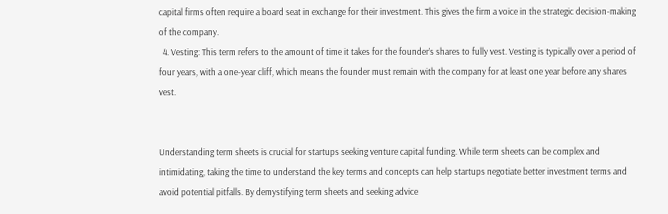capital firms often require a board seat in exchange for their investment. This gives the firm a voice in the strategic decision-making of the company.
  4. Vesting: This term refers to the amount of time it takes for the founder’s shares to fully vest. Vesting is typically over a period of four years, with a one-year cliff, which means the founder must remain with the company for at least one year before any shares vest.


Understanding term sheets is crucial for startups seeking venture capital funding. While term sheets can be complex and intimidating, taking the time to understand the key terms and concepts can help startups negotiate better investment terms and avoid potential pitfalls. By demystifying term sheets and seeking advice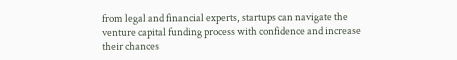from legal and financial experts, startups can navigate the venture capital funding process with confidence and increase their chances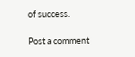of success.

Post a comment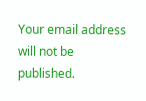Your email address will not be published.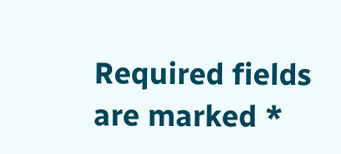Required fields are marked *